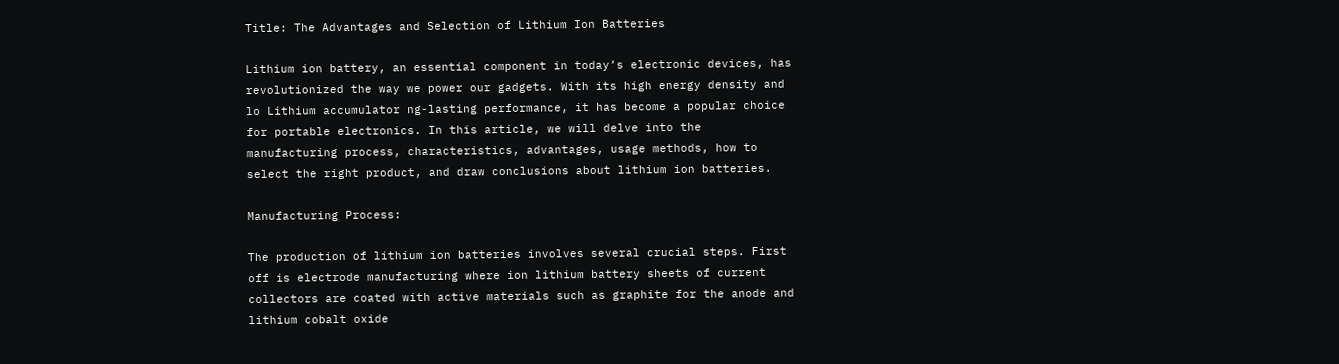Title: The Advantages and Selection of Lithium Ion Batteries

Lithium ion battery, an essential component in today’s electronic devices, has revolutionized the way we power our gadgets. With its high energy density and lo Lithium accumulator ng-lasting performance, it has become a popular choice for portable electronics. In this article, we will delve into the manufacturing process, characteristics, advantages, usage methods, how to select the right product, and draw conclusions about lithium ion batteries.

Manufacturing Process:

The production of lithium ion batteries involves several crucial steps. First off is electrode manufacturing where ion lithium battery sheets of current collectors are coated with active materials such as graphite for the anode and lithium cobalt oxide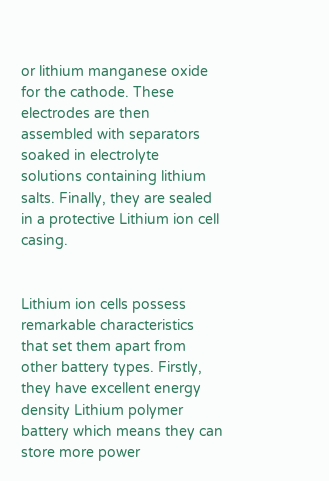or lithium manganese oxide for the cathode. These electrodes are then assembled with separators soaked in electrolyte solutions containing lithium salts. Finally, they are sealed in a protective Lithium ion cell casing.


Lithium ion cells possess remarkable characteristics that set them apart from other battery types. Firstly, they have excellent energy density Lithium polymer battery which means they can store more power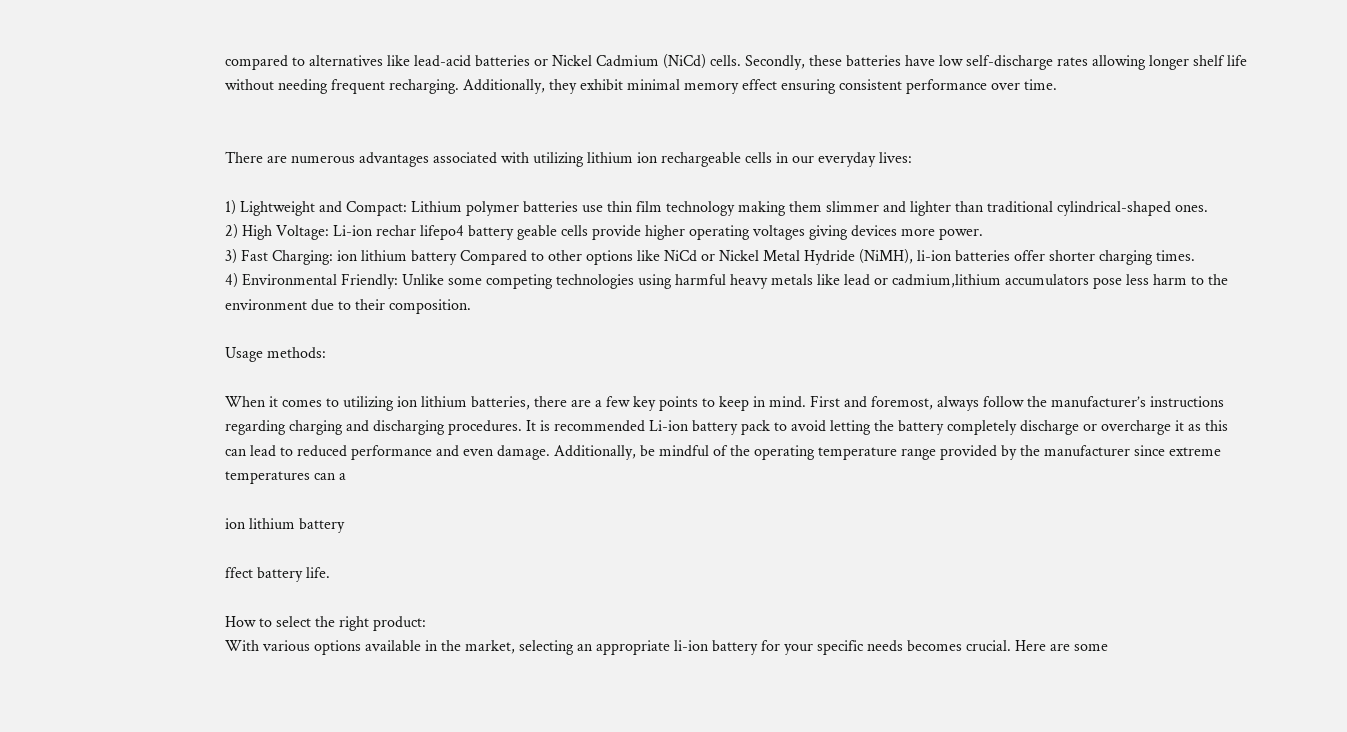compared to alternatives like lead-acid batteries or Nickel Cadmium (NiCd) cells. Secondly, these batteries have low self-discharge rates allowing longer shelf life without needing frequent recharging. Additionally, they exhibit minimal memory effect ensuring consistent performance over time.


There are numerous advantages associated with utilizing lithium ion rechargeable cells in our everyday lives:

1) Lightweight and Compact: Lithium polymer batteries use thin film technology making them slimmer and lighter than traditional cylindrical-shaped ones.
2) High Voltage: Li-ion rechar lifepo4 battery geable cells provide higher operating voltages giving devices more power.
3) Fast Charging: ion lithium battery Compared to other options like NiCd or Nickel Metal Hydride (NiMH), li-ion batteries offer shorter charging times.
4) Environmental Friendly: Unlike some competing technologies using harmful heavy metals like lead or cadmium,lithium accumulators pose less harm to the environment due to their composition.

Usage methods:

When it comes to utilizing ion lithium batteries, there are a few key points to keep in mind. First and foremost, always follow the manufacturer’s instructions regarding charging and discharging procedures. It is recommended Li-ion battery pack to avoid letting the battery completely discharge or overcharge it as this can lead to reduced performance and even damage. Additionally, be mindful of the operating temperature range provided by the manufacturer since extreme temperatures can a

ion lithium battery

ffect battery life.

How to select the right product:
With various options available in the market, selecting an appropriate li-ion battery for your specific needs becomes crucial. Here are some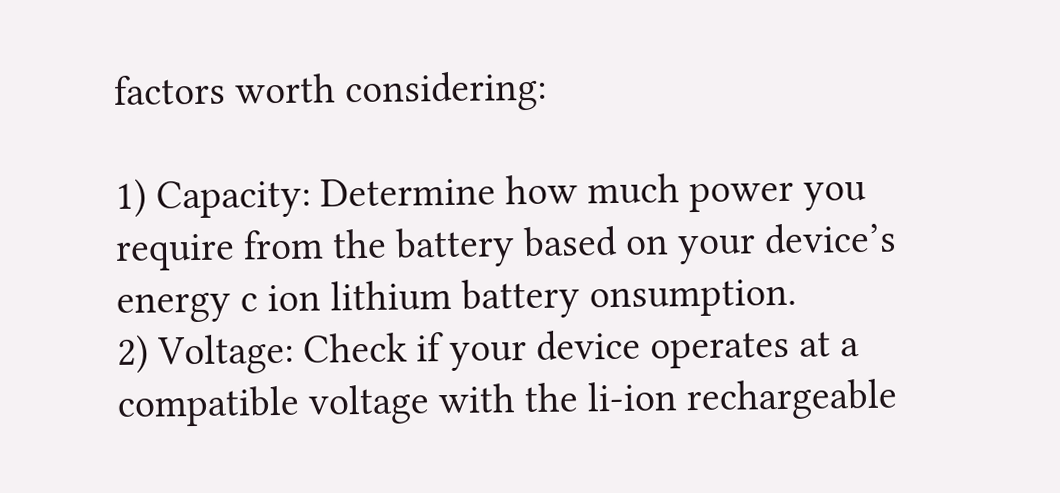factors worth considering:

1) Capacity: Determine how much power you require from the battery based on your device’s energy c ion lithium battery onsumption.
2) Voltage: Check if your device operates at a compatible voltage with the li-ion rechargeable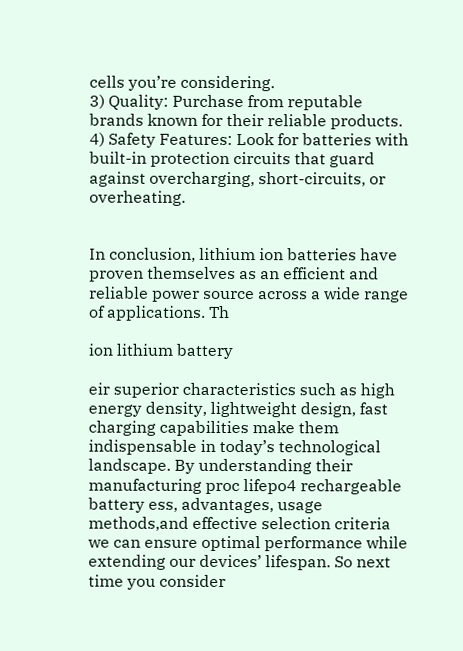cells you’re considering.
3) Quality: Purchase from reputable brands known for their reliable products.
4) Safety Features: Look for batteries with built-in protection circuits that guard against overcharging, short-circuits, or overheating.


In conclusion, lithium ion batteries have proven themselves as an efficient and reliable power source across a wide range of applications. Th

ion lithium battery

eir superior characteristics such as high energy density, lightweight design, fast charging capabilities make them indispensable in today’s technological landscape. By understanding their manufacturing proc lifepo4 rechargeable battery ess, advantages, usage methods,and effective selection criteria we can ensure optimal performance while extending our devices’ lifespan. So next time you consider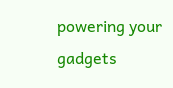powering your gadgets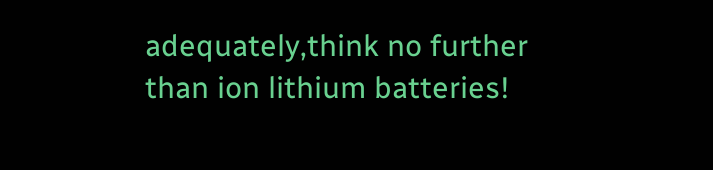adequately,think no further than ion lithium batteries!